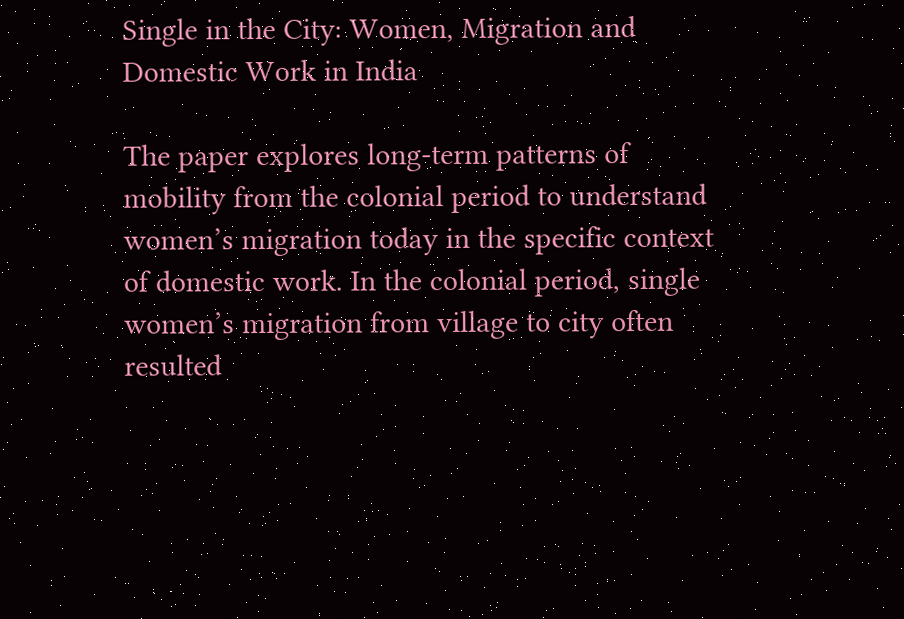Single in the City: Women, Migration and Domestic Work in India

The paper explores long-term patterns of mobility from the colonial period to understand women’s migration today in the specific context of domestic work. In the colonial period, single women’s migration from village to city often resulted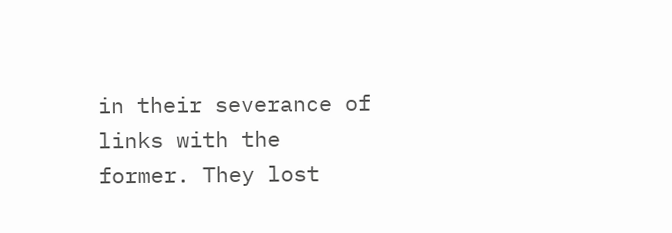in their severance of links with the former. They lost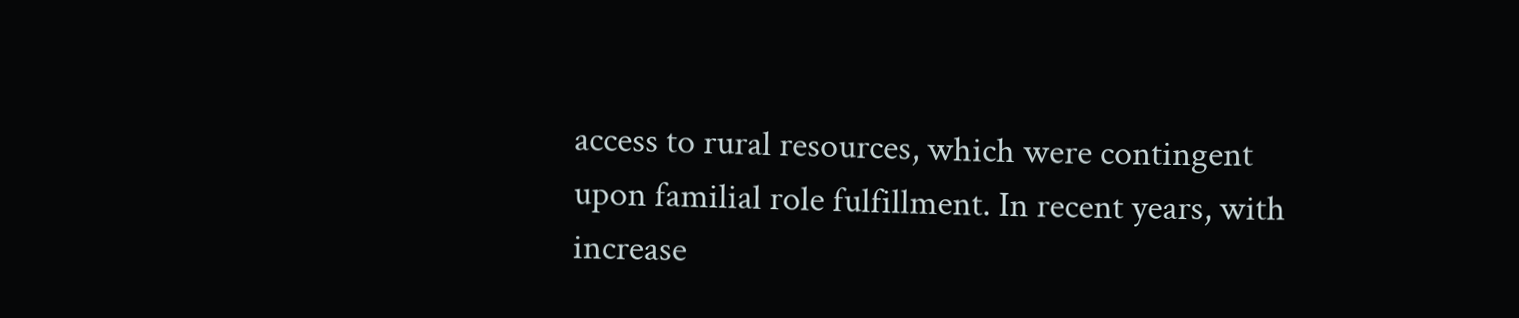access to rural resources, which were contingent upon familial role fulfillment. In recent years, with increase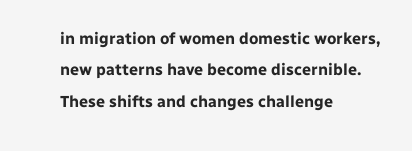in migration of women domestic workers, new patterns have become discernible. These shifts and changes challenge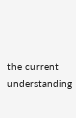the current understanding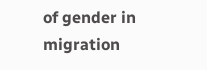of gender in migration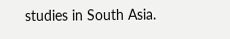studies in South Asia.